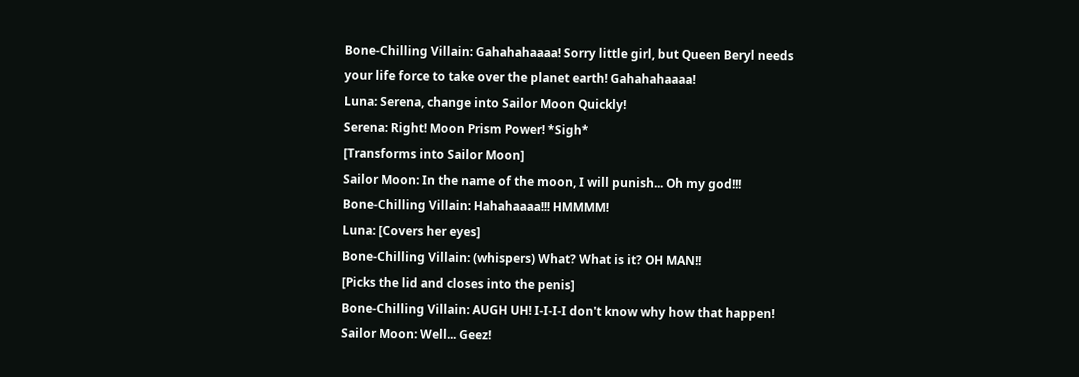Bone-Chilling Villain: Gahahahaaaa! Sorry little girl, but Queen Beryl needs your life force to take over the planet earth! Gahahahaaaa!
Luna: Serena, change into Sailor Moon Quickly!
Serena: Right! Moon Prism Power! *Sigh*
[Transforms into Sailor Moon]
Sailor Moon: In the name of the moon, I will punish... Oh my god!!!
Bone-Chilling Villain: Hahahaaaa!!! HMMMM!
Luna: [Covers her eyes]
Bone-Chilling Villain: (whispers) What? What is it? OH MAN!!
[Picks the lid and closes into the penis]
Bone-Chilling Villain: AUGH UH! I-I-I-I don't know why how that happen!
Sailor Moon: Well... Geez!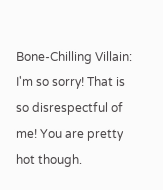Bone-Chilling Villain: I'm so sorry! That is so disrespectful of me! You are pretty hot though.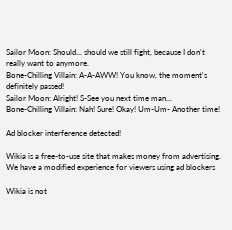Sailor Moon: Should... should we still fight, because I don't really want to anymore.
Bone-Chilling Villain: A-A-AWW! You know, the moment's definitely passed!
Sailor Moon: Alright! S-See you next time man...
Bone-Chilling Villain: Nah! Sure! Okay! Um-Um- Another time!

Ad blocker interference detected!

Wikia is a free-to-use site that makes money from advertising. We have a modified experience for viewers using ad blockers

Wikia is not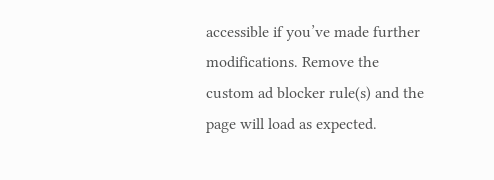accessible if you’ve made further modifications. Remove the custom ad blocker rule(s) and the page will load as expected.